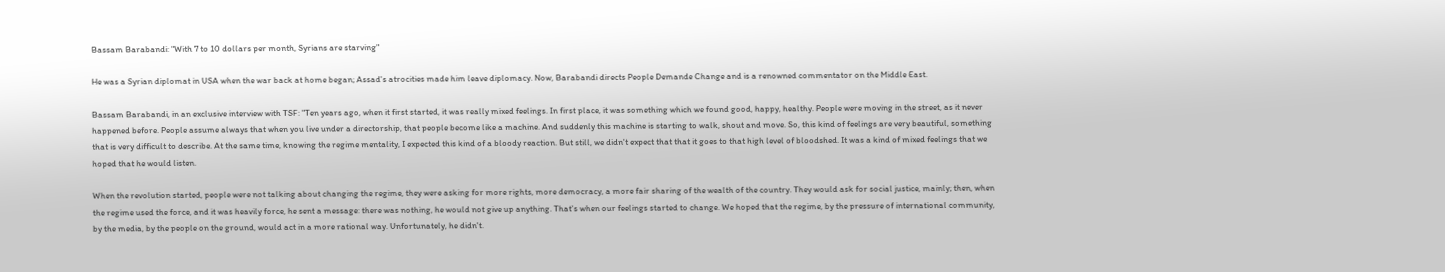Bassam Barabandi: "With 7 to 10 dollars per month, Syrians are starving"

He was a Syrian diplomat in USA when the war back at home began; Assad's atrocities made him leave diplomacy. Now, Barabandi directs People Demande Change and is a renowned commentator on the Middle East.

Bassam Barabandi, in an exclusive interview with TSF: "Ten years ago, when it first started, it was really mixed feelings. In first place, it was something which we found good, happy, healthy. People were moving in the street, as it never happened before. People assume always that when you live under a directorship, that people become like a machine. And suddenly this machine is starting to walk, shout and move. So, this kind of feelings are very beautiful, something that is very difficult to describe. At the same time, knowing the regime mentality, I expected this kind of a bloody reaction. But still, we didn't expect that that it goes to that high level of bloodshed. It was a kind of mixed feelings that we hoped that he would listen.

When the revolution started, people were not talking about changing the regime, they were asking for more rights, more democracy, a more fair sharing of the wealth of the country. They would ask for social justice, mainly; then, when the regime used the force, and it was heavily force, he sent a message: there was nothing, he would not give up anything. That's when our feelings started to change. We hoped that the regime, by the pressure of international community, by the media, by the people on the ground, would act in a more rational way. Unfortunately, he didn't.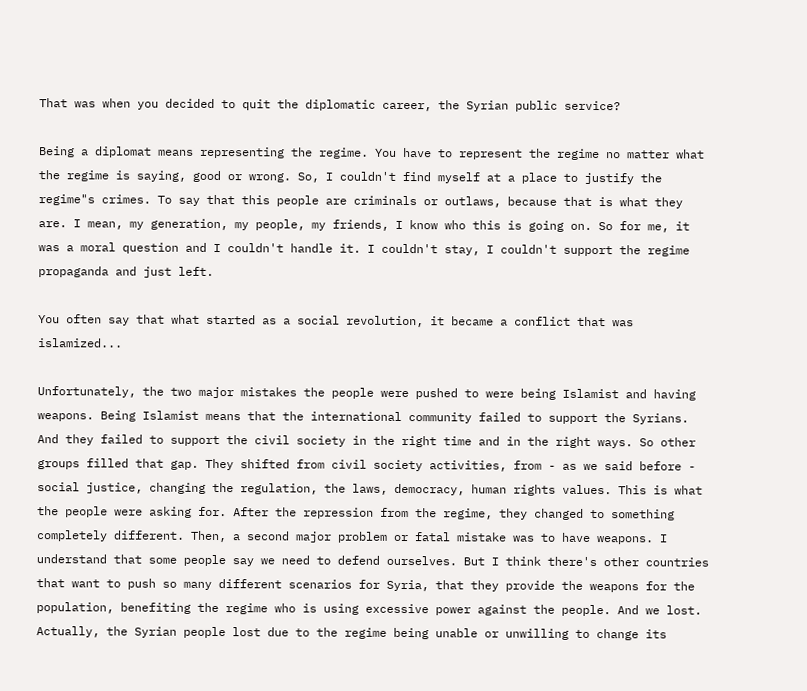That was when you decided to quit the diplomatic career, the Syrian public service?

Being a diplomat means representing the regime. You have to represent the regime no matter what the regime is saying, good or wrong. So, I couldn't find myself at a place to justify the regime"s crimes. To say that this people are criminals or outlaws, because that is what they are. I mean, my generation, my people, my friends, I know who this is going on. So for me, it was a moral question and I couldn't handle it. I couldn't stay, I couldn't support the regime propaganda and just left.

You often say that what started as a social revolution, it became a conflict that was islamized...

Unfortunately, the two major mistakes the people were pushed to were being Islamist and having weapons. Being Islamist means that the international community failed to support the Syrians. And they failed to support the civil society in the right time and in the right ways. So other groups filled that gap. They shifted from civil society activities, from - as we said before - social justice, changing the regulation, the laws, democracy, human rights values. This is what the people were asking for. After the repression from the regime, they changed to something completely different. Then, a second major problem or fatal mistake was to have weapons. I understand that some people say we need to defend ourselves. But I think there's other countries that want to push so many different scenarios for Syria, that they provide the weapons for the population, benefiting the regime who is using excessive power against the people. And we lost. Actually, the Syrian people lost due to the regime being unable or unwilling to change its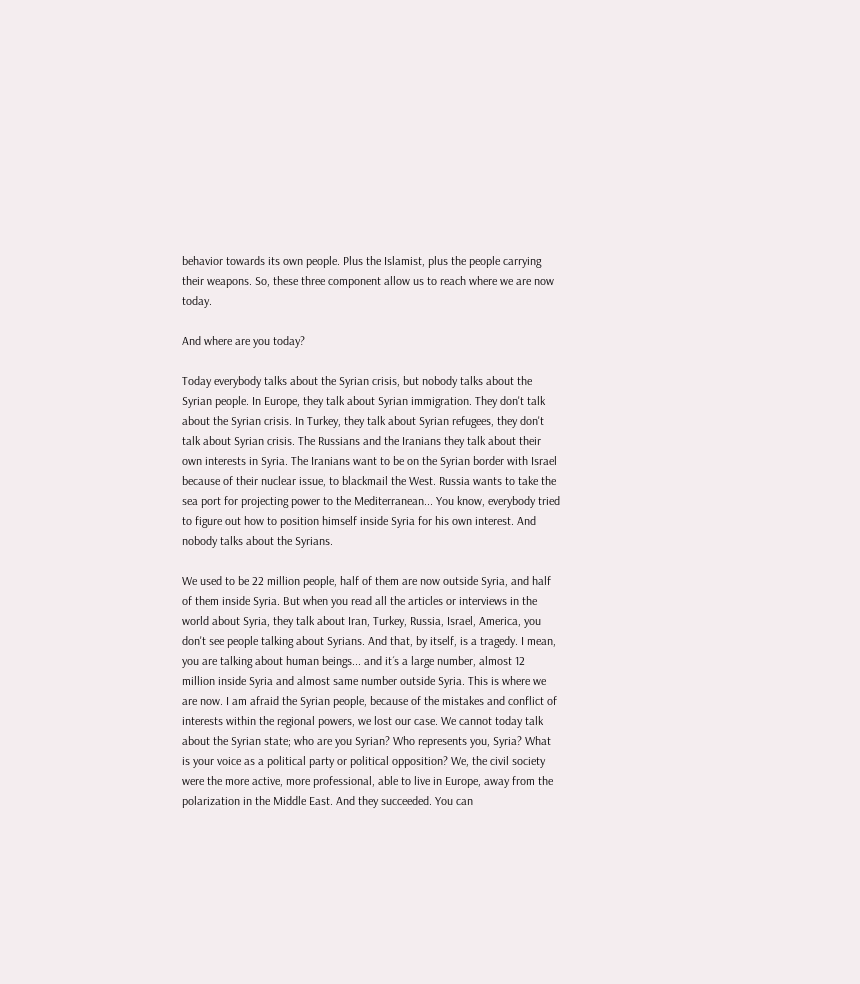behavior towards its own people. Plus the Islamist, plus the people carrying their weapons. So, these three component allow us to reach where we are now today.

And where are you today?

Today everybody talks about the Syrian crisis, but nobody talks about the Syrian people. In Europe, they talk about Syrian immigration. They don't talk about the Syrian crisis. In Turkey, they talk about Syrian refugees, they don't talk about Syrian crisis. The Russians and the Iranians they talk about their own interests in Syria. The Iranians want to be on the Syrian border with Israel because of their nuclear issue, to blackmail the West. Russia wants to take the sea port for projecting power to the Mediterranean... You know, everybody tried to figure out how to position himself inside Syria for his own interest. And nobody talks about the Syrians.

We used to be 22 million people, half of them are now outside Syria, and half of them inside Syria. But when you read all the articles or interviews in the world about Syria, they talk about Iran, Turkey, Russia, Israel, America, you don't see people talking about Syrians. And that, by itself, is a tragedy. I mean, you are talking about human beings... and it´s a large number, almost 12 million inside Syria and almost same number outside Syria. This is where we are now. I am afraid the Syrian people, because of the mistakes and conflict of interests within the regional powers, we lost our case. We cannot today talk about the Syrian state; who are you Syrian? Who represents you, Syria? What is your voice as a political party or political opposition? We, the civil society were the more active, more professional, able to live in Europe, away from the polarization in the Middle East. And they succeeded. You can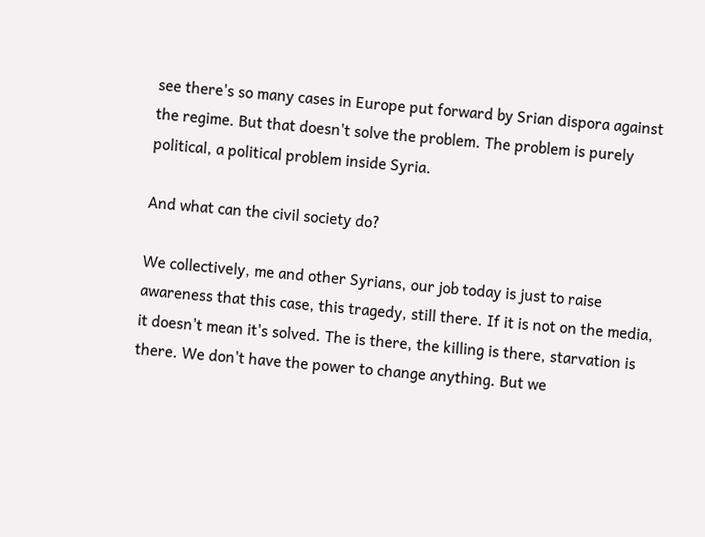see there's so many cases in Europe put forward by Srian dispora against the regime. But that doesn't solve the problem. The problem is purely political, a political problem inside Syria.

And what can the civil society do?

We collectively, me and other Syrians, our job today is just to raise awareness that this case, this tragedy, still there. If it is not on the media, it doesn't mean it's solved. The is there, the killing is there, starvation is there. We don't have the power to change anything. But we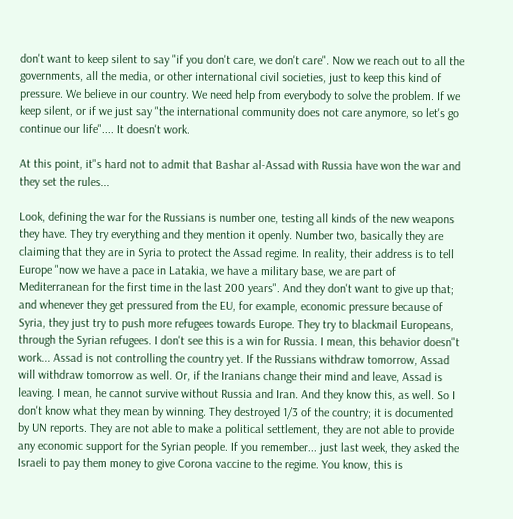don't want to keep silent to say "if you don't care, we don't care". Now we reach out to all the governments, all the media, or other international civil societies, just to keep this kind of pressure. We believe in our country. We need help from everybody to solve the problem. If we keep silent, or if we just say "the international community does not care anymore, so let's go continue our life".... It doesn't work.

At this point, it"s hard not to admit that Bashar al-Assad with Russia have won the war and they set the rules...

Look, defining the war for the Russians is number one, testing all kinds of the new weapons they have. They try everything and they mention it openly. Number two, basically they are claiming that they are in Syria to protect the Assad regime. In reality, their address is to tell Europe "now we have a pace in Latakia, we have a military base, we are part of Mediterranean for the first time in the last 200 years". And they don't want to give up that; and whenever they get pressured from the EU, for example, economic pressure because of Syria, they just try to push more refugees towards Europe. They try to blackmail Europeans, through the Syrian refugees. I don't see this is a win for Russia. I mean, this behavior doesn"t work... Assad is not controlling the country yet. If the Russians withdraw tomorrow, Assad will withdraw tomorrow as well. Or, if the Iranians change their mind and leave, Assad is leaving. I mean, he cannot survive without Russia and Iran. And they know this, as well. So I don't know what they mean by winning. They destroyed 1/3 of the country; it is documented by UN reports. They are not able to make a political settlement, they are not able to provide any economic support for the Syrian people. If you remember... just last week, they asked the Israeli to pay them money to give Corona vaccine to the regime. You know, this is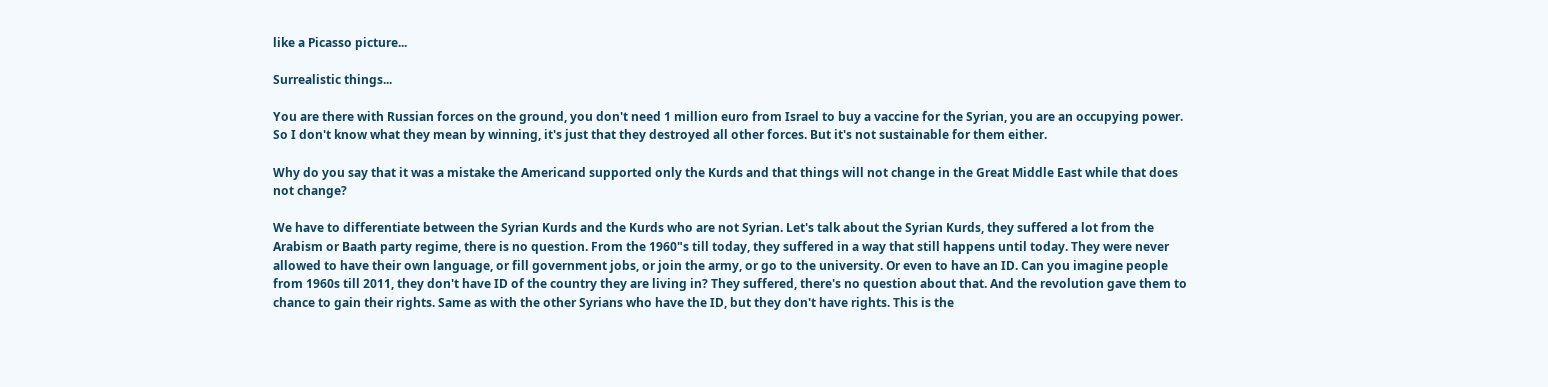like a Picasso picture...

Surrealistic things...

You are there with Russian forces on the ground, you don't need 1 million euro from Israel to buy a vaccine for the Syrian, you are an occupying power. So I don't know what they mean by winning, it's just that they destroyed all other forces. But it's not sustainable for them either.

Why do you say that it was a mistake the Americand supported only the Kurds and that things will not change in the Great Middle East while that does not change?

We have to differentiate between the Syrian Kurds and the Kurds who are not Syrian. Let's talk about the Syrian Kurds, they suffered a lot from the Arabism or Baath party regime, there is no question. From the 1960"s till today, they suffered in a way that still happens until today. They were never allowed to have their own language, or fill government jobs, or join the army, or go to the university. Or even to have an ID. Can you imagine people from 1960s till 2011, they don't have ID of the country they are living in? They suffered, there's no question about that. And the revolution gave them to chance to gain their rights. Same as with the other Syrians who have the ID, but they don't have rights. This is the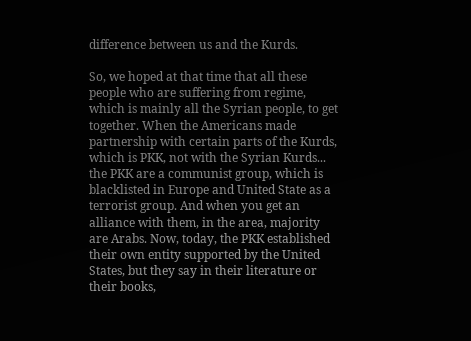difference between us and the Kurds.

So, we hoped at that time that all these people who are suffering from regime, which is mainly all the Syrian people, to get together. When the Americans made partnership with certain parts of the Kurds, which is PKK, not with the Syrian Kurds... the PKK are a communist group, which is blacklisted in Europe and United State as a terrorist group. And when you get an alliance with them, in the area, majority are Arabs. Now, today, the PKK established their own entity supported by the United States, but they say in their literature or their books,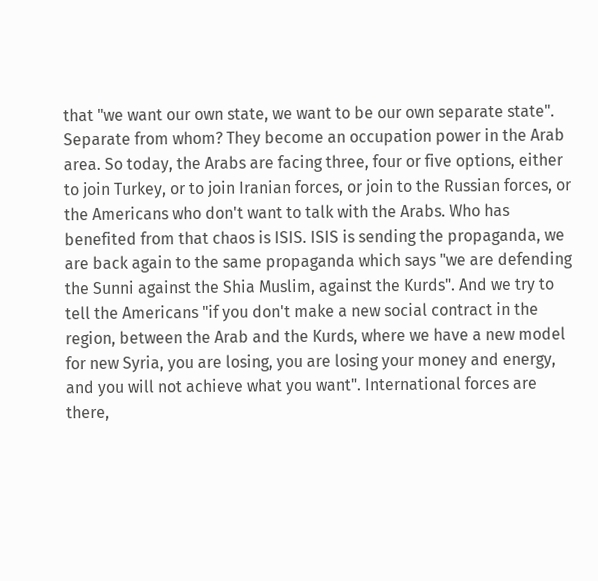that "we want our own state, we want to be our own separate state". Separate from whom? They become an occupation power in the Arab area. So today, the Arabs are facing three, four or five options, either to join Turkey, or to join Iranian forces, or join to the Russian forces, or the Americans who don't want to talk with the Arabs. Who has benefited from that chaos is ISIS. ISIS is sending the propaganda, we are back again to the same propaganda which says "we are defending the Sunni against the Shia Muslim, against the Kurds". And we try to tell the Americans "if you don't make a new social contract in the region, between the Arab and the Kurds, where we have a new model for new Syria, you are losing, you are losing your money and energy, and you will not achieve what you want". International forces are there,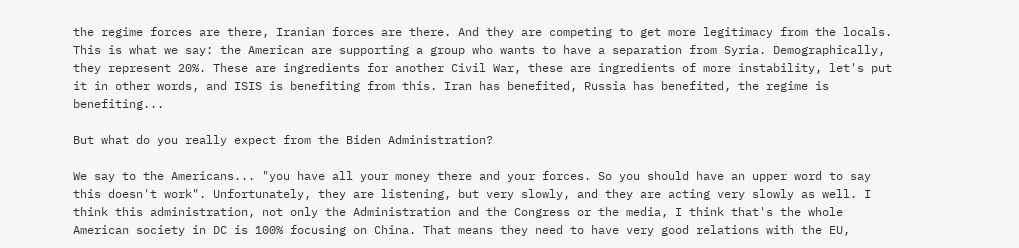the regime forces are there, Iranian forces are there. And they are competing to get more legitimacy from the locals. This is what we say: the American are supporting a group who wants to have a separation from Syria. Demographically, they represent 20%. These are ingredients for another Civil War, these are ingredients of more instability, let's put it in other words, and ISIS is benefiting from this. Iran has benefited, Russia has benefited, the regime is benefiting...

But what do you really expect from the Biden Administration?

We say to the Americans... "you have all your money there and your forces. So you should have an upper word to say this doesn't work". Unfortunately, they are listening, but very slowly, and they are acting very slowly as well. I think this administration, not only the Administration and the Congress or the media, I think that's the whole American society in DC is 100% focusing on China. That means they need to have very good relations with the EU,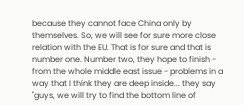because they cannot face China only by themselves. So, we will see for sure more close relation with the EU. That is for sure and that is number one. Number two, they hope to finish - from the whole middle east issue - problems in a way that I think they are deep inside... they say "guys, we will try to find the bottom line of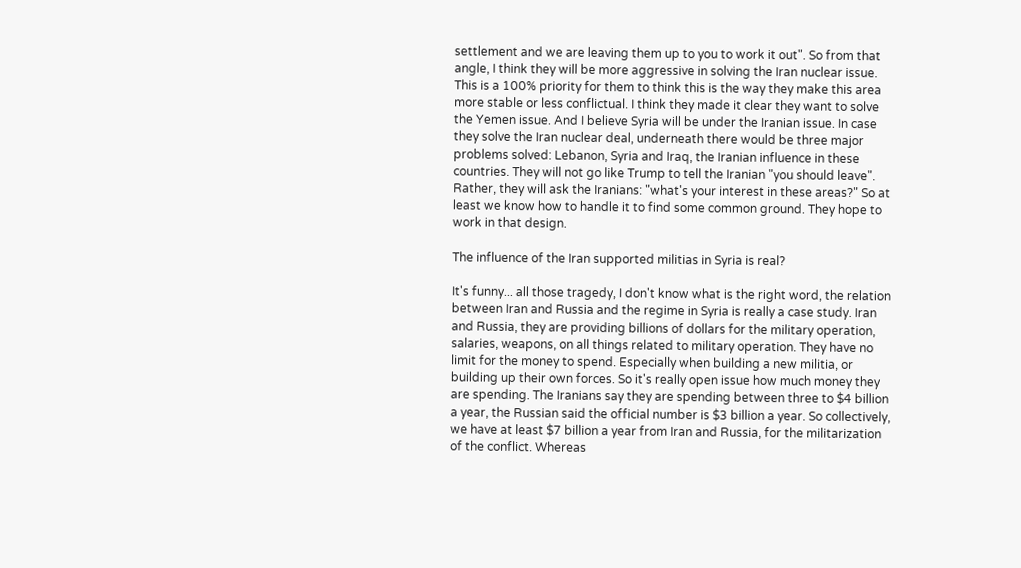settlement and we are leaving them up to you to work it out". So from that angle, I think they will be more aggressive in solving the Iran nuclear issue. This is a 100% priority for them to think this is the way they make this area more stable or less conflictual. I think they made it clear they want to solve the Yemen issue. And I believe Syria will be under the Iranian issue. In case they solve the Iran nuclear deal, underneath there would be three major problems solved: Lebanon, Syria and Iraq, the Iranian influence in these countries. They will not go like Trump to tell the Iranian "you should leave". Rather, they will ask the Iranians: "what's your interest in these areas?" So at least we know how to handle it to find some common ground. They hope to work in that design.

The influence of the Iran supported militias in Syria is real?

It's funny... all those tragedy, I don't know what is the right word, the relation between Iran and Russia and the regime in Syria is really a case study. Iran and Russia, they are providing billions of dollars for the military operation, salaries, weapons, on all things related to military operation. They have no limit for the money to spend. Especially when building a new militia, or building up their own forces. So it's really open issue how much money they are spending. The Iranians say they are spending between three to $4 billion a year, the Russian said the official number is $3 billion a year. So collectively, we have at least $7 billion a year from Iran and Russia, for the militarization of the conflict. Whereas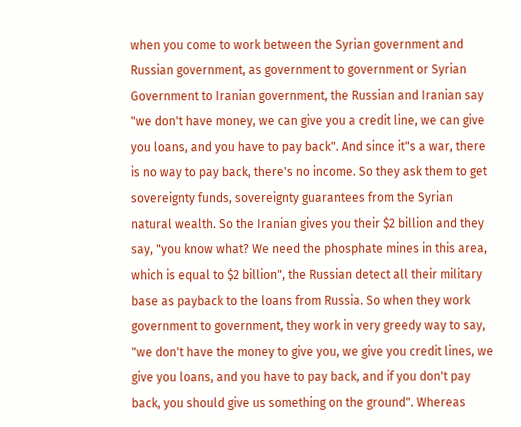when you come to work between the Syrian government and Russian government, as government to government or Syrian Government to Iranian government, the Russian and Iranian say "we don't have money, we can give you a credit line, we can give you loans, and you have to pay back". And since it"s a war, there is no way to pay back, there's no income. So they ask them to get sovereignty funds, sovereignty guarantees from the Syrian natural wealth. So the Iranian gives you their $2 billion and they say, "you know what? We need the phosphate mines in this area, which is equal to $2 billion", the Russian detect all their military base as payback to the loans from Russia. So when they work government to government, they work in very greedy way to say, "we don't have the money to give you, we give you credit lines, we give you loans, and you have to pay back, and if you don't pay back, you should give us something on the ground". Whereas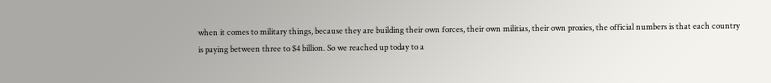when it comes to military things, because they are building their own forces, their own militias, their own proxies, the official numbers is that each country is paying between three to $4 billion. So we reached up today to a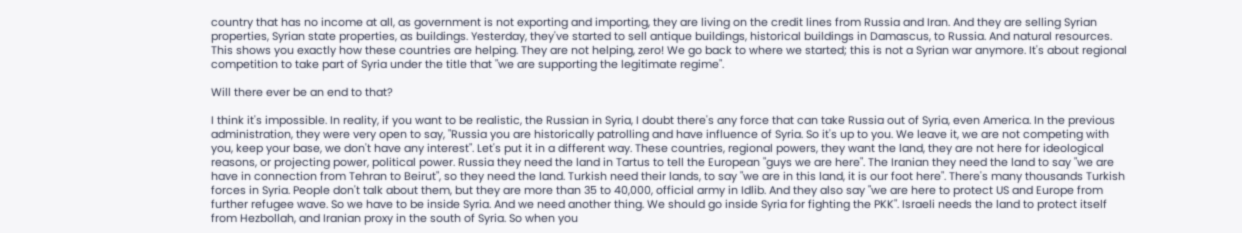country that has no income at all, as government is not exporting and importing, they are living on the credit lines from Russia and Iran. And they are selling Syrian properties, Syrian state properties, as buildings. Yesterday, they've started to sell antique buildings, historical buildings in Damascus, to Russia. And natural resources. This shows you exactly how these countries are helping. They are not helping, zero! We go back to where we started; this is not a Syrian war anymore. It's about regional competition to take part of Syria under the title that "we are supporting the legitimate regime".

Will there ever be an end to that?

I think it's impossible. In reality, if you want to be realistic, the Russian in Syria, I doubt there's any force that can take Russia out of Syria, even America. In the previous administration, they were very open to say, "Russia you are historically patrolling and have influence of Syria. So it's up to you. We leave it, we are not competing with you, keep your base, we don't have any interest". Let's put it in a different way. These countries, regional powers, they want the land, they are not here for ideological reasons, or projecting power, political power. Russia they need the land in Tartus to tell the European "guys we are here". The Iranian they need the land to say "we are have in connection from Tehran to Beirut", so they need the land. Turkish need their lands, to say "we are in this land, it is our foot here". There's many thousands Turkish forces in Syria. People don't talk about them, but they are more than 35 to 40,000, official army in Idlib. And they also say "we are here to protect US and Europe from further refugee wave. So we have to be inside Syria. And we need another thing. We should go inside Syria for fighting the PKK". Israeli needs the land to protect itself from Hezbollah, and Iranian proxy in the south of Syria. So when you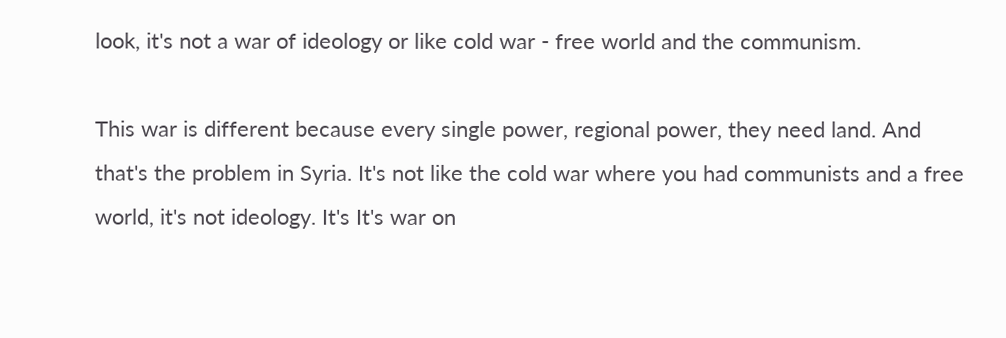look, it's not a war of ideology or like cold war - free world and the communism.

This war is different because every single power, regional power, they need land. And that's the problem in Syria. It's not like the cold war where you had communists and a free world, it's not ideology. It's It's war on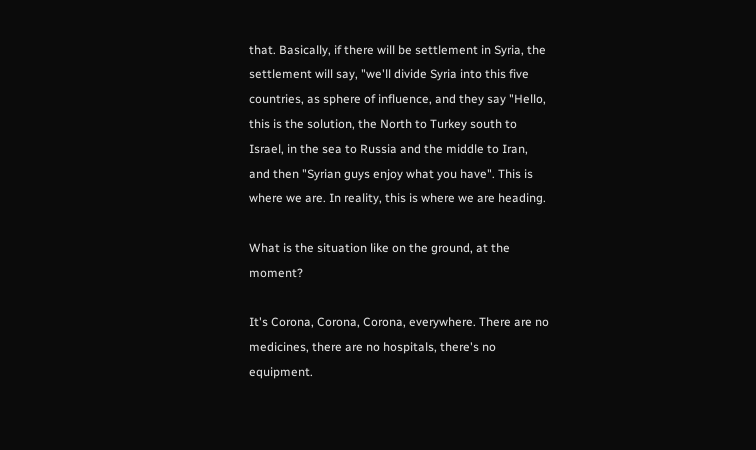that. Basically, if there will be settlement in Syria, the settlement will say, "we'll divide Syria into this five countries, as sphere of influence, and they say "Hello, this is the solution, the North to Turkey south to Israel, in the sea to Russia and the middle to Iran, and then "Syrian guys enjoy what you have". This is where we are. In reality, this is where we are heading.

What is the situation like on the ground, at the moment?

It's Corona, Corona, Corona, everywhere. There are no medicines, there are no hospitals, there's no equipment.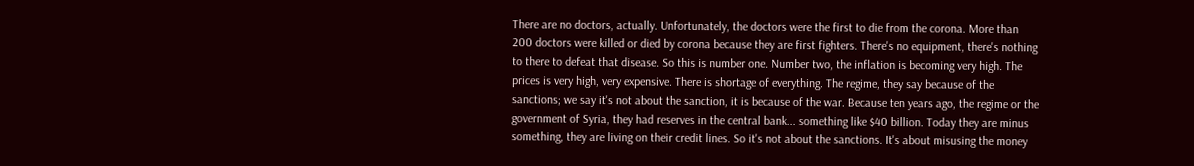There are no doctors, actually. Unfortunately, the doctors were the first to die from the corona. More than 200 doctors were killed or died by corona because they are first fighters. There's no equipment, there's nothing to there to defeat that disease. So this is number one. Number two, the inflation is becoming very high. The prices is very high, very expensive. There is shortage of everything. The regime, they say because of the sanctions; we say it's not about the sanction, it is because of the war. Because ten years ago, the regime or the government of Syria, they had reserves in the central bank... something like $40 billion. Today they are minus something, they are living on their credit lines. So it's not about the sanctions. It's about misusing the money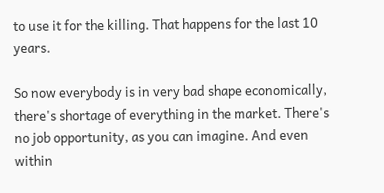to use it for the killing. That happens for the last 10 years.

So now everybody is in very bad shape economically, there's shortage of everything in the market. There's no job opportunity, as you can imagine. And even within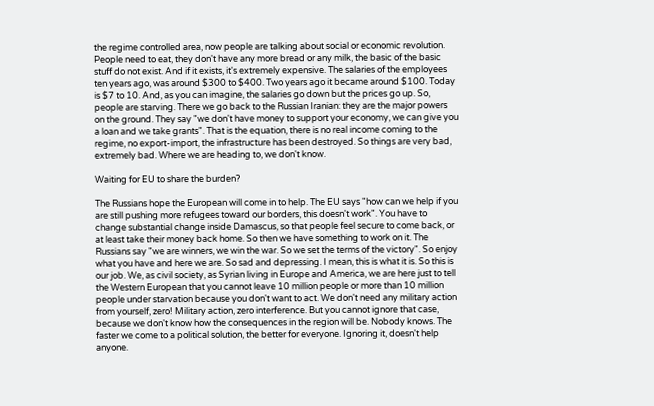the regime controlled area, now people are talking about social or economic revolution. People need to eat, they don't have any more bread or any milk, the basic of the basic stuff do not exist. And if it exists, it's extremely expensive. The salaries of the employees ten years ago, was around $300 to $400. Two years ago it became around $100. Today is $7 to 10. And, as you can imagine, the salaries go down but the prices go up. So, people are starving. There we go back to the Russian Iranian: they are the major powers on the ground. They say "we don't have money to support your economy, we can give you a loan and we take grants". That is the equation, there is no real income coming to the regime, no export-import, the infrastructure has been destroyed. So things are very bad, extremely bad. Where we are heading to, we don't know.

Waiting for EU to share the burden?

The Russians hope the European will come in to help. The EU says "how can we help if you are still pushing more refugees toward our borders, this doesn't work". You have to change substantial change inside Damascus, so that people feel secure to come back, or at least take their money back home. So then we have something to work on it. The Russians say "we are winners, we win the war. So we set the terms of the victory". So enjoy what you have and here we are. So sad and depressing. I mean, this is what it is. So this is our job. We, as civil society, as Syrian living in Europe and America, we are here just to tell the Western European that you cannot leave 10 million people or more than 10 million people under starvation because you don't want to act. We don't need any military action from yourself, zero! Military action, zero interference. But you cannot ignore that case, because we don't know how the consequences in the region will be. Nobody knows. The faster we come to a political solution, the better for everyone. Ignoring it, doesn't help anyone.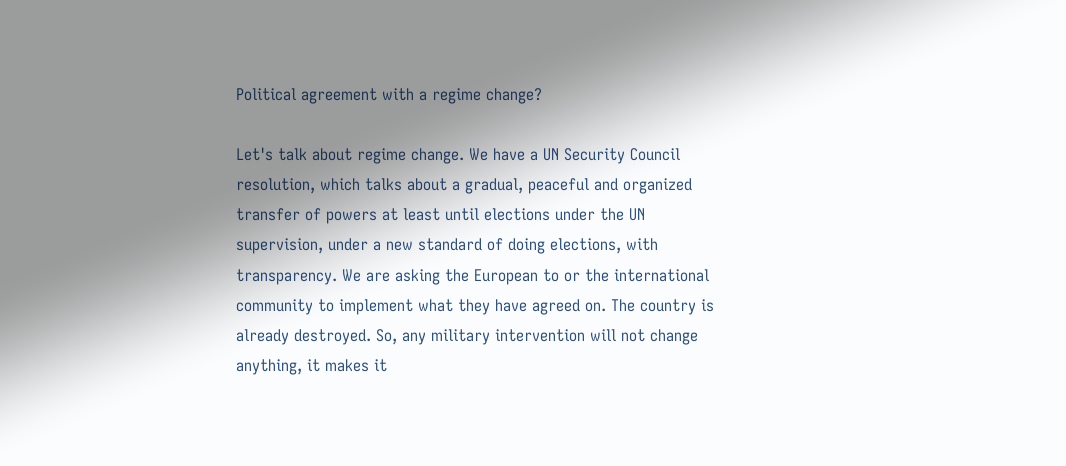Political agreement with a regime change?

Let's talk about regime change. We have a UN Security Council resolution, which talks about a gradual, peaceful and organized transfer of powers at least until elections under the UN supervision, under a new standard of doing elections, with transparency. We are asking the European to or the international community to implement what they have agreed on. The country is already destroyed. So, any military intervention will not change anything, it makes it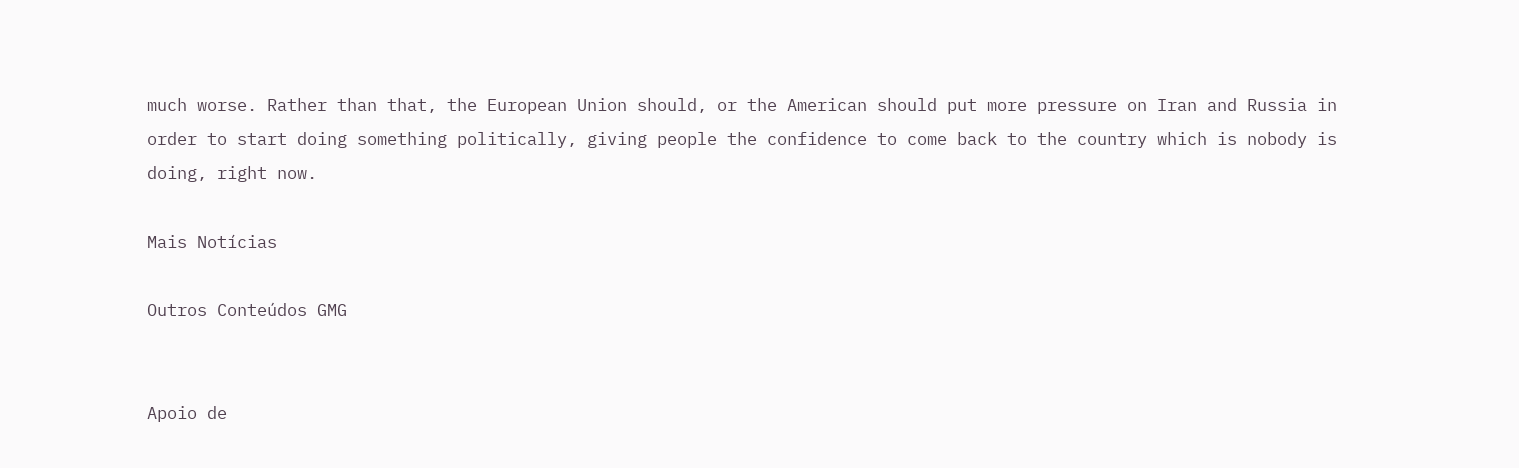much worse. Rather than that, the European Union should, or the American should put more pressure on Iran and Russia in order to start doing something politically, giving people the confidence to come back to the country which is nobody is doing, right now.

Mais Notícias

Outros Conteúdos GMG


Apoio de